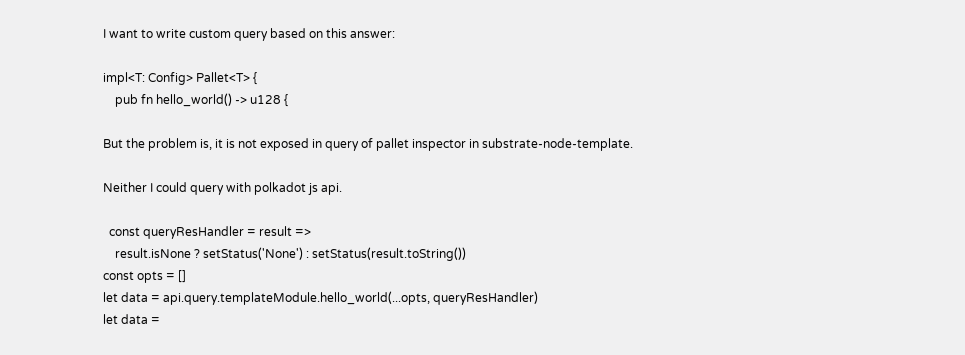I want to write custom query based on this answer:

impl<T: Config> Pallet<T> {
    pub fn hello_world() -> u128 {

But the problem is, it is not exposed in query of pallet inspector in substrate-node-template.

Neither I could query with polkadot js api.

  const queryResHandler = result =>
    result.isNone ? setStatus('None') : setStatus(result.toString())
const opts = []
let data = api.query.templateModule.hello_world(...opts, queryResHandler)
let data =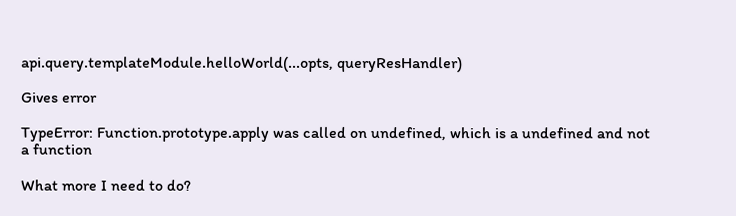api.query.templateModule.helloWorld(...opts, queryResHandler)

Gives error

TypeError: Function.prototype.apply was called on undefined, which is a undefined and not a function

What more I need to do?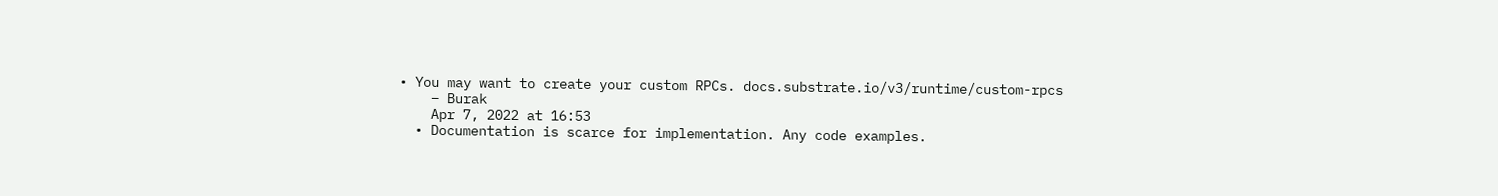• You may want to create your custom RPCs. docs.substrate.io/v3/runtime/custom-rpcs
    – Burak
    Apr 7, 2022 at 16:53
  • Documentation is scarce for implementation. Any code examples.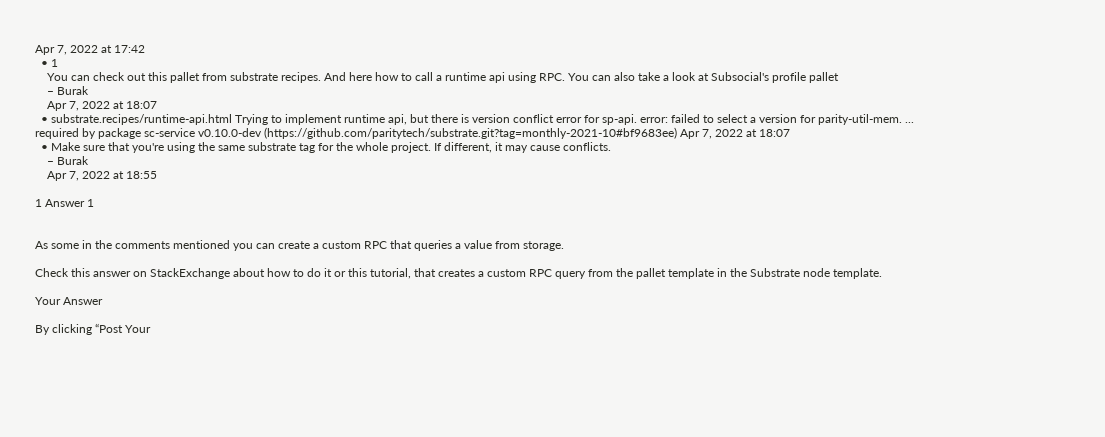Apr 7, 2022 at 17:42
  • 1
    You can check out this pallet from substrate recipes. And here how to call a runtime api using RPC. You can also take a look at Subsocial's profile pallet
    – Burak
    Apr 7, 2022 at 18:07
  • substrate.recipes/runtime-api.html Trying to implement runtime api, but there is version conflict error for sp-api. error: failed to select a version for parity-util-mem. ... required by package sc-service v0.10.0-dev (https://github.com/paritytech/substrate.git?tag=monthly-2021-10#bf9683ee) Apr 7, 2022 at 18:07
  • Make sure that you're using the same substrate tag for the whole project. If different, it may cause conflicts.
    – Burak
    Apr 7, 2022 at 18:55

1 Answer 1


As some in the comments mentioned you can create a custom RPC that queries a value from storage.

Check this answer on StackExchange about how to do it or this tutorial, that creates a custom RPC query from the pallet template in the Substrate node template.

Your Answer

By clicking “Post Your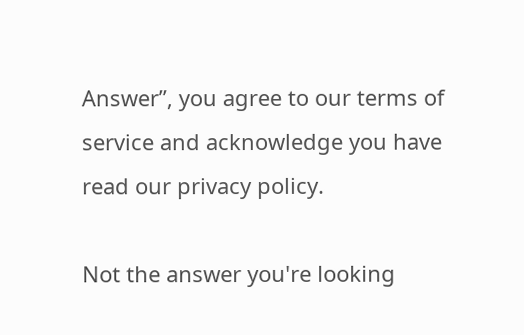Answer”, you agree to our terms of service and acknowledge you have read our privacy policy.

Not the answer you're looking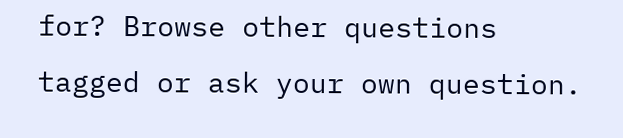for? Browse other questions tagged or ask your own question.